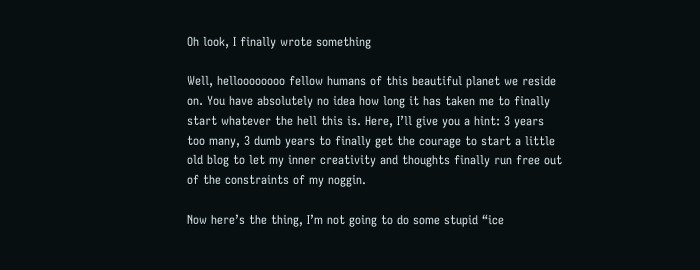Oh look, I finally wrote something

Well, helloooooooo fellow humans of this beautiful planet we reside on. You have absolutely no idea how long it has taken me to finally start whatever the hell this is. Here, I’ll give you a hint: 3 years too many, 3 dumb years to finally get the courage to start a little old blog to let my inner creativity and thoughts finally run free out of the constraints of my noggin.

Now here’s the thing, I’m not going to do some stupid “ice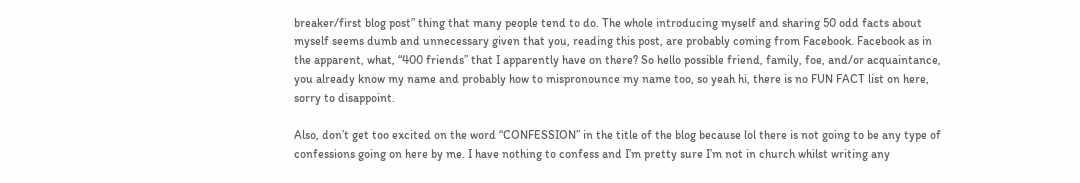breaker/first blog post” thing that many people tend to do. The whole introducing myself and sharing 50 odd facts about myself seems dumb and unnecessary given that you, reading this post, are probably coming from Facebook. Facebook as in the apparent, what, “400 friends” that I apparently have on there? So hello possible friend, family, foe, and/or acquaintance, you already know my name and probably how to mispronounce my name too, so yeah hi, there is no FUN FACT list on here, sorry to disappoint.

Also, don’t get too excited on the word “CONFESSION” in the title of the blog because lol there is not going to be any type of confessions going on here by me. I have nothing to confess and I’m pretty sure I’m not in church whilst writing any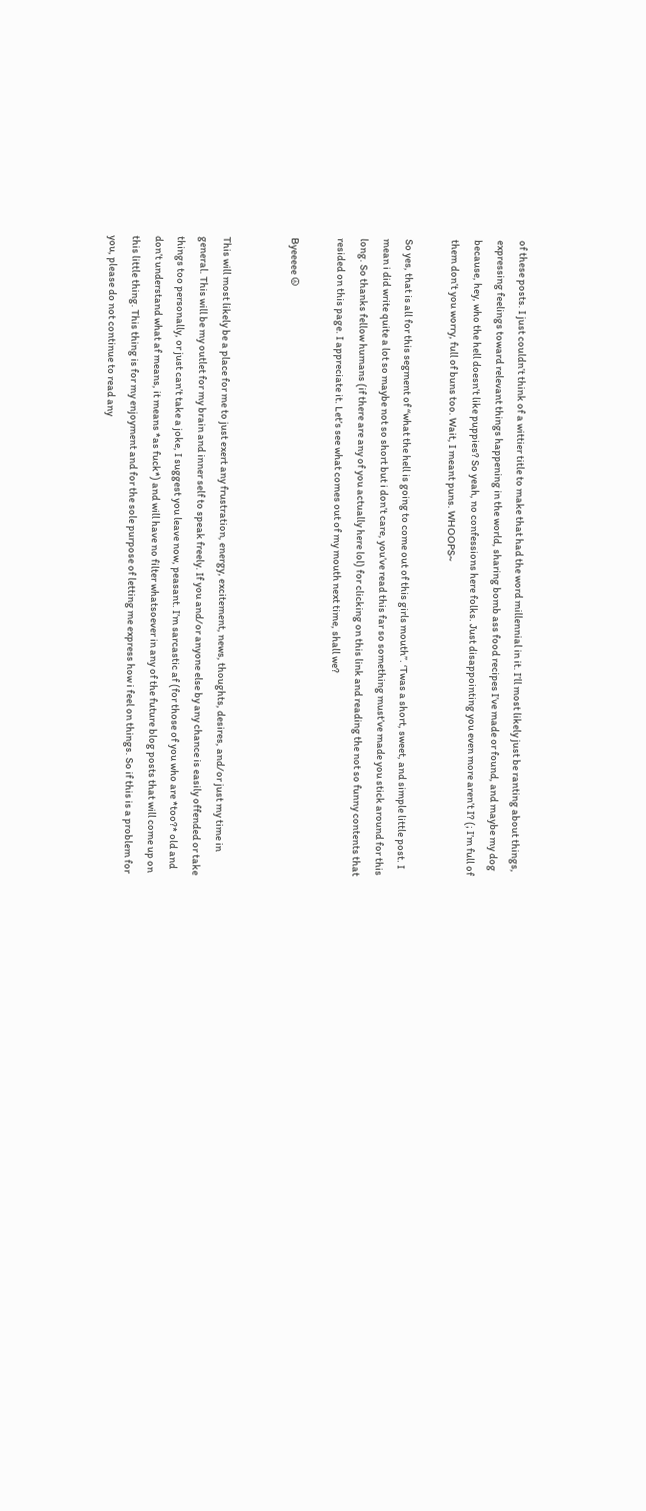of these posts. I just couldn’t think of a wittier title to make that had the word millennial in it. I’ll most likely just be ranting about things, expressing feelings toward relevant things happening in the world, sharing bomb ass food recipes I’ve made or found, and maybe my dog because, hey, who the hell doesn’t like puppies? So yeah, no confessions here folks. Just disappointing you even more aren’t I? (; I’m full of them don’t you worry, full of buns too. Wait, I meant puns. WHOOPS~

So yes, that is all for this segment of “what the hell is going to come out of this girls mouth”. ‘Twas a short, sweet, and simple little post. I mean i did write quite a lot so maybe not so short but i don’t care, you’ve read this far so something must’ve made you stick around for this long. So thanks fellow humans (if there are any of you actually here lol) for clicking on this link and reading the not so funny contents that resided on this page. I appreciate it. Let’s see what comes out of my mouth next time, shall we?

Byeeeee ☮


This will most likely be a place for me to just exert any frustration, energy, excitement, news, thoughts, desires, and/or just my time in general. This will be my outlet for my brain and inner self to speak freely. If you and/or anyone else by any chance is easily offended or take things too personally, or just can’t take a joke, I suggest you leave now, peasant. I’m sarcastic af (for those of you who are *too?* old and don’t understand what af means, it means *as fuck*) and will have no filter whatsoever in any of the future blog posts that will come up on this little thing. This thing is for my enjoyment and for the sole purpose of letting me express how i feel on things. So if this is a problem for you, please do not continue to read any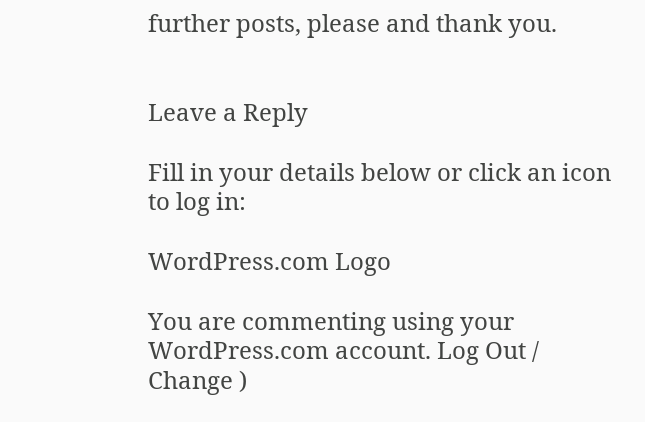further posts, please and thank you.


Leave a Reply

Fill in your details below or click an icon to log in:

WordPress.com Logo

You are commenting using your WordPress.com account. Log Out /  Change )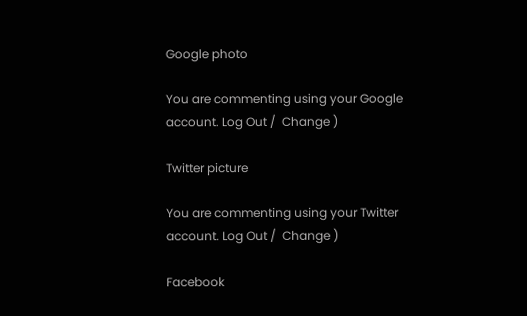Google photo

You are commenting using your Google account. Log Out /  Change )

Twitter picture

You are commenting using your Twitter account. Log Out /  Change )

Facebook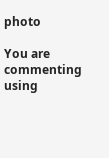photo

You are commenting using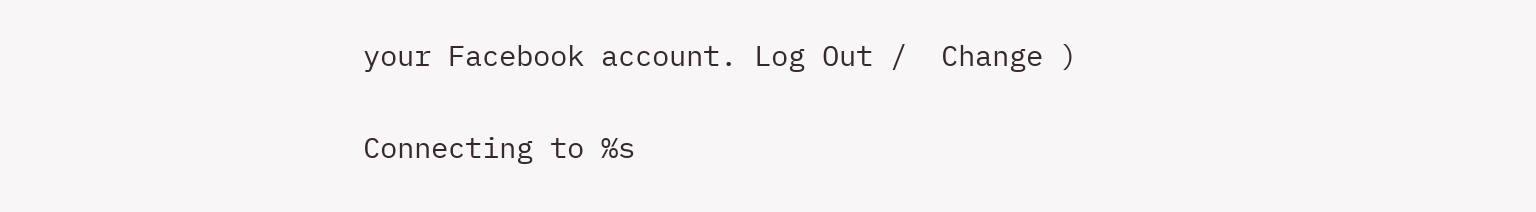your Facebook account. Log Out /  Change )

Connecting to %s